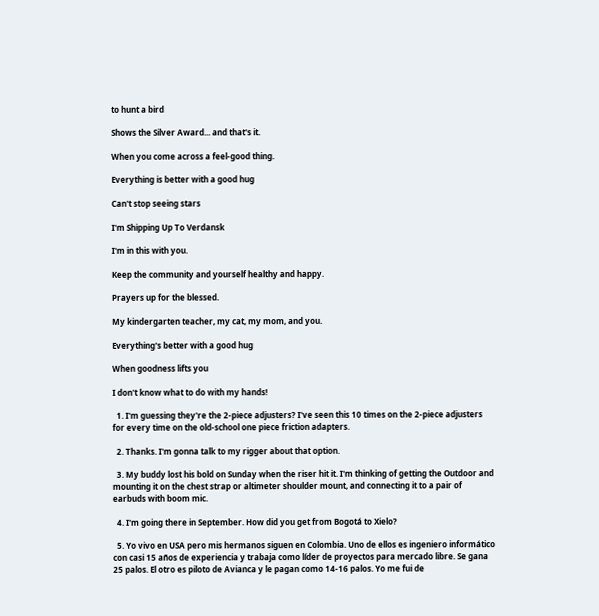to hunt a bird

Shows the Silver Award... and that's it.

When you come across a feel-good thing.

Everything is better with a good hug

Can't stop seeing stars

I'm Shipping Up To Verdansk

I'm in this with you.

Keep the community and yourself healthy and happy.

Prayers up for the blessed.

My kindergarten teacher, my cat, my mom, and you.

Everything's better with a good hug

When goodness lifts you

I don't know what to do with my hands!

  1. I'm guessing they're the 2-piece adjusters? I've seen this 10 times on the 2-piece adjusters for every time on the old-school one piece friction adapters.

  2. Thanks. I'm gonna talk to my rigger about that option.

  3. My buddy lost his bold on Sunday when the riser hit it. I'm thinking of getting the Outdoor and mounting it on the chest strap or altimeter shoulder mount, and connecting it to a pair of earbuds with boom mic.

  4. I'm going there in September. How did you get from Bogotá to Xielo?

  5. Yo vivo en USA pero mis hermanos siguen en Colombia. Uno de ellos es ingeniero informático con casi 15 años de experiencia y trabaja como líder de proyectos para mercado libre. Se gana 25 palos. El otro es piloto de Avianca y le pagan como 14-16 palos. Yo me fui de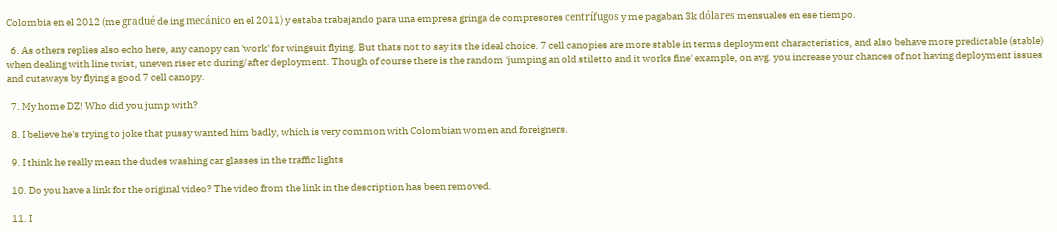Colombia en el 2012 (me gradué de ing mecánico en el 2011) y estaba trabajando para una empresa gringa de compresores centrífugos y me pagaban 3k dólares mensuales en ese tiempo.

  6. As others replies also echo here, any canopy can 'work' for wingsuit flying. But thats not to say its the ideal choice. 7 cell canopies are more stable in terms deployment characteristics, and also behave more predictable (stable) when dealing with line twist, uneven riser etc during/after deployment. Though of course there is the random 'jumping an old stiletto and it works fine' example, on avg. you increase your chances of not having deployment issues and cutaways by flying a good 7 cell canopy.

  7. My home DZ! Who did you jump with?

  8. I believe he's trying to joke that pussy wanted him badly, which is very common with Colombian women and foreigners.

  9. I think he really mean the dudes washing car glasses in the traffic lights

  10. Do you have a link for the original video? The video from the link in the description has been removed.

  11. I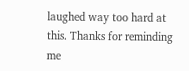laughed way too hard at this. Thanks for reminding me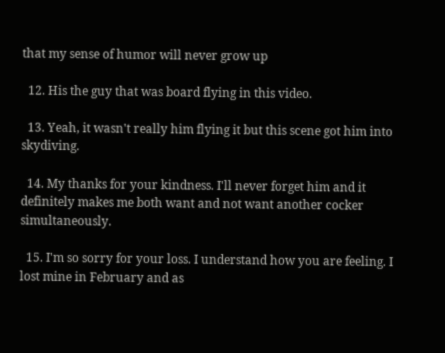that my sense of humor will never grow up

  12. His the guy that was board flying in this video.

  13. Yeah, it wasn't really him flying it but this scene got him into skydiving.

  14. My thanks for your kindness. I'll never forget him and it definitely makes me both want and not want another cocker simultaneously.

  15. I'm so sorry for your loss. I understand how you are feeling. I lost mine in February and as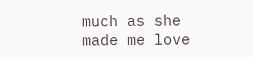much as she made me love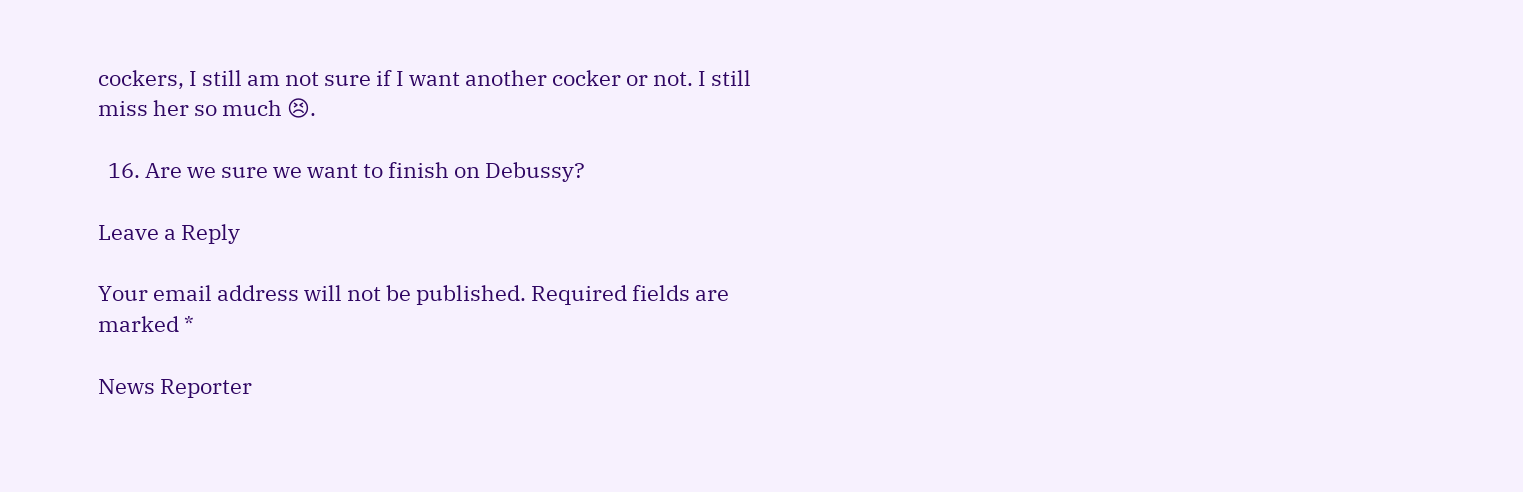cockers, I still am not sure if I want another cocker or not. I still miss her so much 😣.

  16. Are we sure we want to finish on Debussy?

Leave a Reply

Your email address will not be published. Required fields are marked *

News Reporter